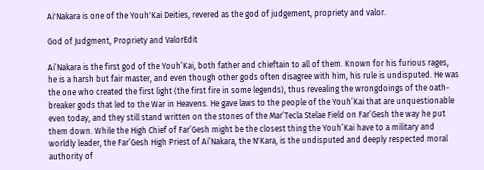Ai'Nakara is one of the Youh'Kai Deities, revered as the god of judgement, propriety and valor.

God of Judgment, Propriety and ValorEdit

Ai’Nakara is the first god of the Youh’Kai, both father and chieftain to all of them. Known for his furious rages, he is a harsh but fair master, and even though other gods often disagree with him, his rule is undisputed. He was the one who created the first light (the first fire in some legends), thus revealing the wrongdoings of the oath-breaker gods that led to the War in Heavens. He gave laws to the people of the Youh’Kai that are unquestionable even today, and they still stand written on the stones of the Mar’Tecla Stelae Field on Far’Gesh the way he put them down. While the High Chief of Far’Gesh might be the closest thing the Youh’Kai have to a military and worldly leader, the Far’Gesh High Priest of Ai’Nakara, the N'Kara, is the undisputed and deeply respected moral authority of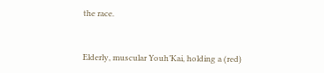the race.


Elderly, muscular Youh’Kai, holding a (red)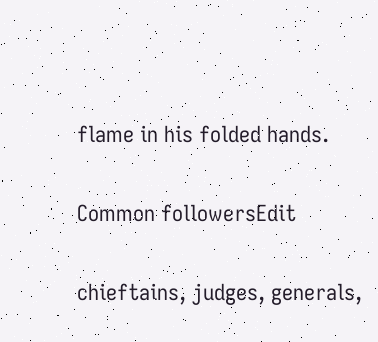flame in his folded hands.

Common followersEdit

chieftains, judges, generals,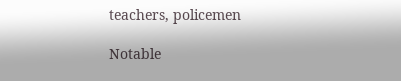teachers, policemen

Notable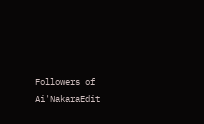Followers of Ai'NakaraEdit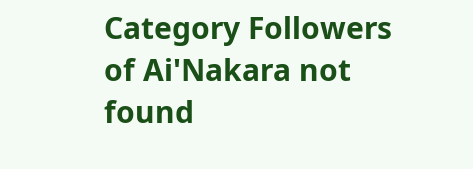Category Followers of Ai'Nakara not found